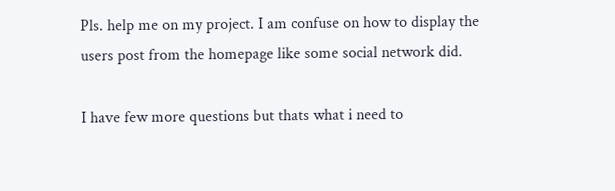Pls. help me on my project. I am confuse on how to display the users post from the homepage like some social network did.

I have few more questions but thats what i need to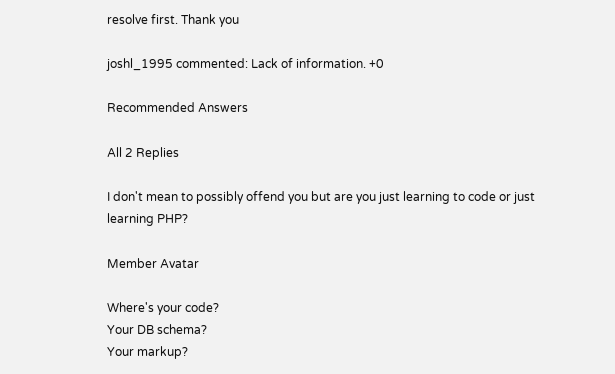resolve first. Thank you

joshl_1995 commented: Lack of information. +0

Recommended Answers

All 2 Replies

I don't mean to possibly offend you but are you just learning to code or just learning PHP?

Member Avatar

Where's your code?
Your DB schema?
Your markup?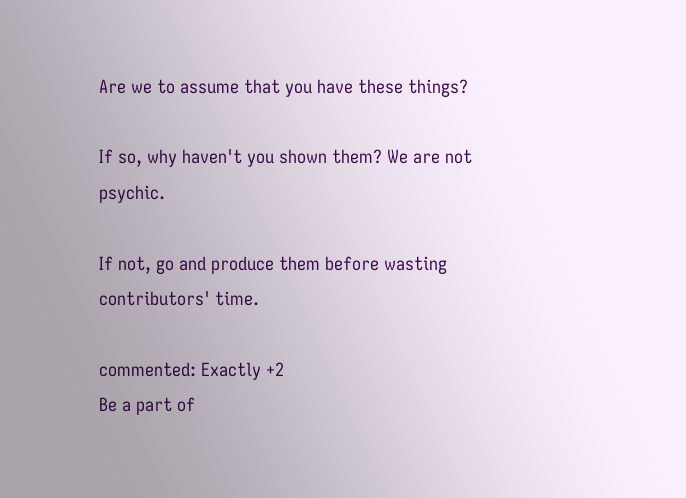Are we to assume that you have these things?

If so, why haven't you shown them? We are not psychic.

If not, go and produce them before wasting contributors' time.

commented: Exactly +2
Be a part of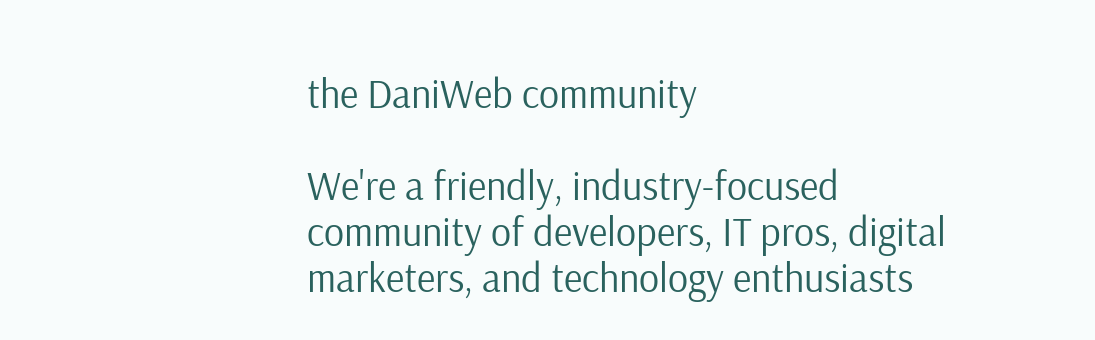the DaniWeb community

We're a friendly, industry-focused community of developers, IT pros, digital marketers, and technology enthusiasts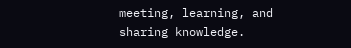meeting, learning, and sharing knowledge.